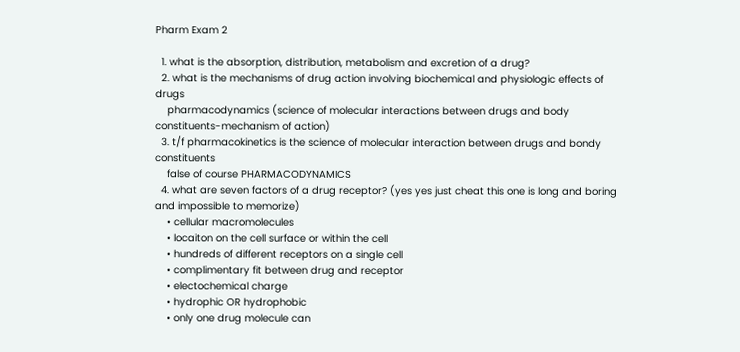Pharm Exam 2

  1. what is the absorption, distribution, metabolism and excretion of a drug?
  2. what is the mechanisms of drug action involving biochemical and physiologic effects of drugs
    pharmacodynamics (science of molecular interactions between drugs and body constituents-mechanism of action)
  3. t/f pharmacokinetics is the science of molecular interaction between drugs and bondy constituents
    false of course PHARMACODYNAMICS
  4. what are seven factors of a drug receptor? (yes yes just cheat this one is long and boring and impossible to memorize)
    • cellular macromolecules
    • locaiton on the cell surface or within the cell
    • hundreds of different receptors on a single cell
    • complimentary fit between drug and receptor
    • electochemical charge
    • hydrophic OR hydrophobic
    • only one drug molecule can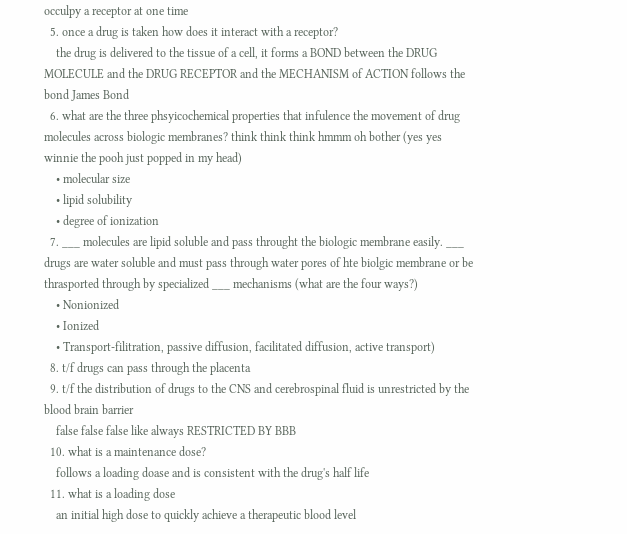occulpy a receptor at one time
  5. once a drug is taken how does it interact with a receptor?
    the drug is delivered to the tissue of a cell, it forms a BOND between the DRUG MOLECULE and the DRUG RECEPTOR and the MECHANISM of ACTION follows the bond James Bond
  6. what are the three phsyicochemical properties that infulence the movement of drug molecules across biologic membranes? think think think hmmm oh bother (yes yes winnie the pooh just popped in my head)
    • molecular size
    • lipid solubility
    • degree of ionization
  7. ___ molecules are lipid soluble and pass throught the biologic membrane easily. ___ drugs are water soluble and must pass through water pores of hte biolgic membrane or be thrasported through by specialized ___ mechanisms (what are the four ways?)
    • Nonionized
    • Ionized
    • Transport-filitration, passive diffusion, facilitated diffusion, active transport)
  8. t/f drugs can pass through the placenta
  9. t/f the distribution of drugs to the CNS and cerebrospinal fluid is unrestricted by the blood brain barrier
    false false false like always RESTRICTED BY BBB
  10. what is a maintenance dose?
    follows a loading doase and is consistent with the drug's half life
  11. what is a loading dose
    an initial high dose to quickly achieve a therapeutic blood level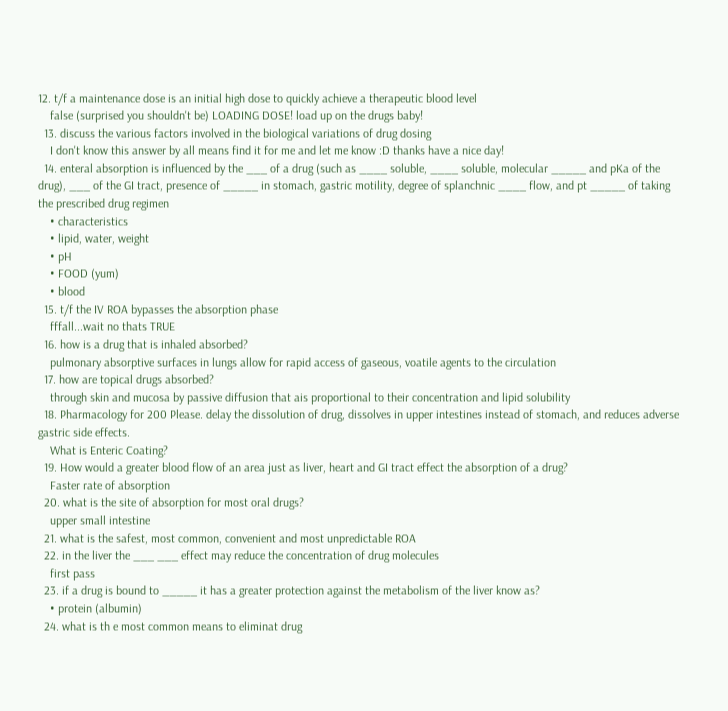12. t/f a maintenance dose is an initial high dose to quickly achieve a therapeutic blood level
    false (surprised you shouldn't be) LOADING DOSE! load up on the drugs baby!
  13. discuss the various factors involved in the biological variations of drug dosing
    I don't know this answer by all means find it for me and let me know :D thanks have a nice day!
  14. enteral absorption is influenced by the ___ of a drug (such as ____ soluble, ____ soluble, molecular _____ and pKa of the drug), ___ of the GI tract, presence of _____ in stomach, gastric motility, degree of splanchnic ____ flow, and pt _____ of taking the prescribed drug regimen
    • characteristics
    • lipid, water, weight
    • pH
    • FOOD (yum)
    • blood
  15. t/f the IV ROA bypasses the absorption phase
    fffall...wait no thats TRUE
  16. how is a drug that is inhaled absorbed?
    pulmonary absorptive surfaces in lungs allow for rapid access of gaseous, voatile agents to the circulation
  17. how are topical drugs absorbed?
    through skin and mucosa by passive diffusion that ais proportional to their concentration and lipid solubility
  18. Pharmacology for 200 Please. delay the dissolution of drug, dissolves in upper intestines instead of stomach, and reduces adverse gastric side effects.
    What is Enteric Coating?
  19. How would a greater blood flow of an area just as liver, heart and GI tract effect the absorption of a drug?
    Faster rate of absorption
  20. what is the site of absorption for most oral drugs?
    upper small intestine
  21. what is the safest, most common, convenient and most unpredictable ROA
  22. in the liver the ___ ___ effect may reduce the concentration of drug molecules
    first pass
  23. if a drug is bound to _____ it has a greater protection against the metabolism of the liver know as?
    • protein (albumin)
  24. what is th e most common means to eliminat drug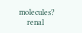molecules?
    renal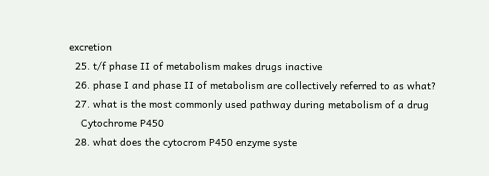excretion
  25. t/f phase II of metabolism makes drugs inactive
  26. phase I and phase II of metabolism are collectively referred to as what?
  27. what is the most commonly used pathway during metabolism of a drug
    Cytochrome P450
  28. what does the cytocrom P450 enzyme syste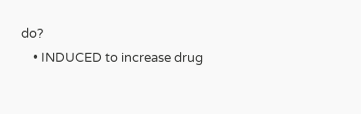do?
    • INDUCED to increase drug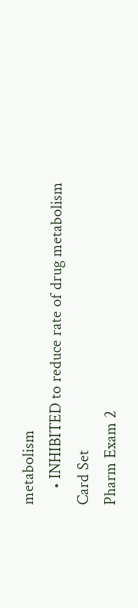metabolism
    • INHIBITED to reduce rate of drug metabolism
Card Set
Pharm Exam 2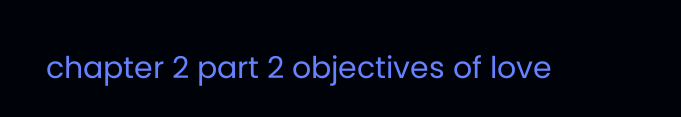chapter 2 part 2 objectives of love